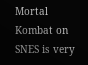Mortal Kombat on SNES is very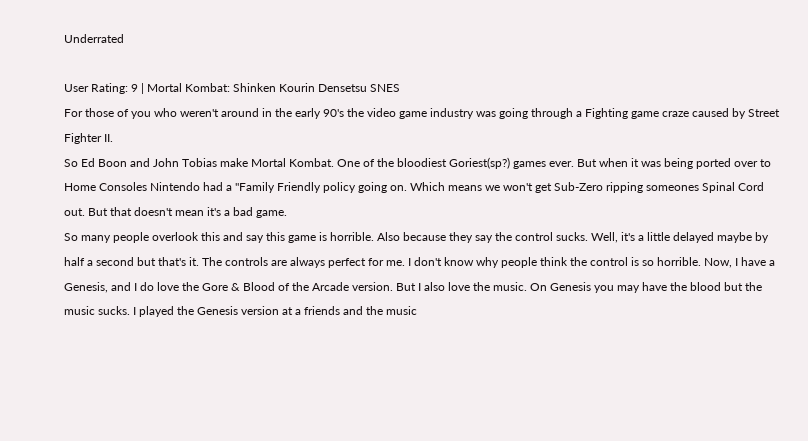Underrated

User Rating: 9 | Mortal Kombat: Shinken Kourin Densetsu SNES
For those of you who weren't around in the early 90's the video game industry was going through a Fighting game craze caused by Street Fighter II.
So Ed Boon and John Tobias make Mortal Kombat. One of the bloodiest Goriest(sp?) games ever. But when it was being ported over to Home Consoles Nintendo had a "Family Friendly policy going on. Which means we won't get Sub-Zero ripping someones Spinal Cord out. But that doesn't mean it's a bad game.
So many people overlook this and say this game is horrible. Also because they say the control sucks. Well, it's a little delayed maybe by half a second but that's it. The controls are always perfect for me. I don't know why people think the control is so horrible. Now, I have a Genesis, and I do love the Gore & Blood of the Arcade version. But I also love the music. On Genesis you may have the blood but the music sucks. I played the Genesis version at a friends and the music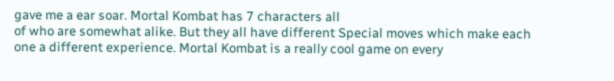gave me a ear soar. Mortal Kombat has 7 characters all
of who are somewhat alike. But they all have different Special moves which make each one a different experience. Mortal Kombat is a really cool game on every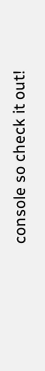console so check it out!